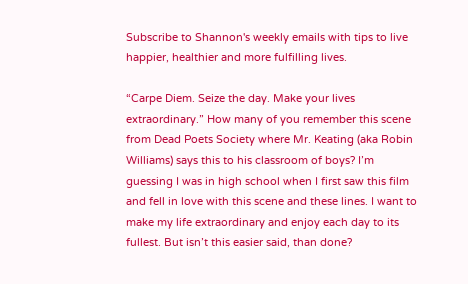Subscribe to Shannon's weekly emails with tips to live happier, healthier and more fulfilling lives.

“Carpe Diem. Seize the day. Make your lives extraordinary.” How many of you remember this scene from Dead Poets Society where Mr. Keating (aka Robin Williams) says this to his classroom of boys? I’m guessing I was in high school when I first saw this film and fell in love with this scene and these lines. I want to make my life extraordinary and enjoy each day to its fullest. But isn’t this easier said, than done?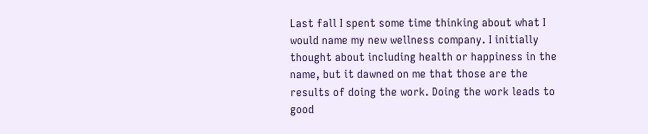Last fall I spent some time thinking about what I would name my new wellness company. I initially thought about including health or happiness in the name, but it dawned on me that those are the results of doing the work. Doing the work leads to good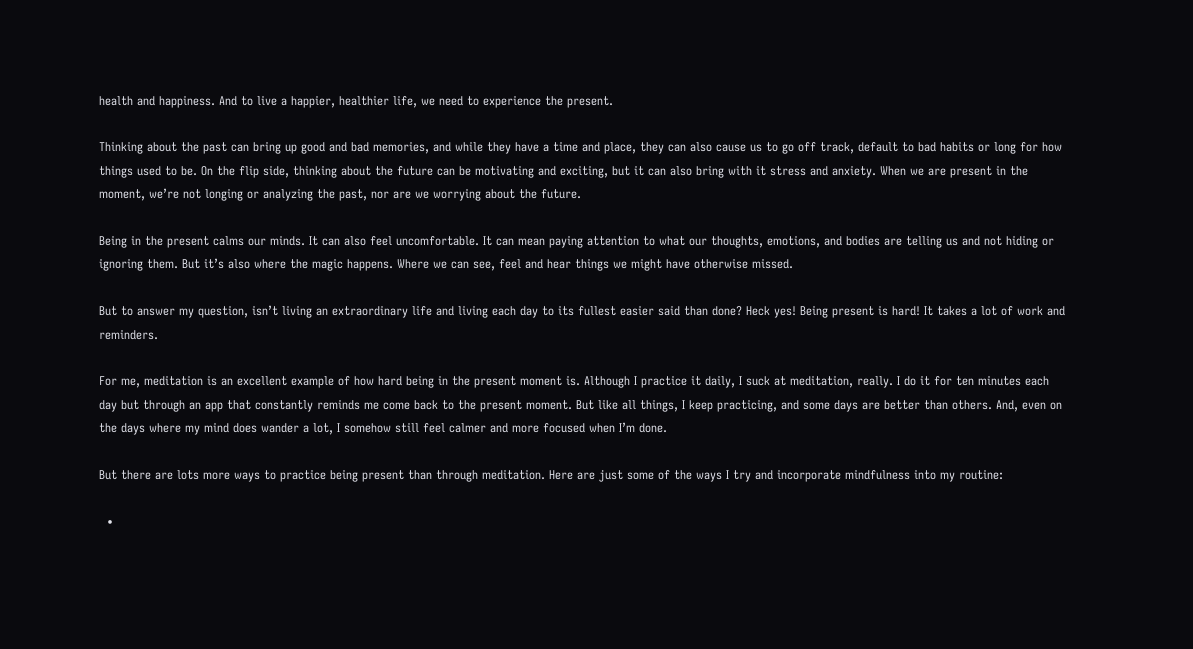health and happiness. And to live a happier, healthier life, we need to experience the present.

Thinking about the past can bring up good and bad memories, and while they have a time and place, they can also cause us to go off track, default to bad habits or long for how things used to be. On the flip side, thinking about the future can be motivating and exciting, but it can also bring with it stress and anxiety. When we are present in the moment, we’re not longing or analyzing the past, nor are we worrying about the future.

Being in the present calms our minds. It can also feel uncomfortable. It can mean paying attention to what our thoughts, emotions, and bodies are telling us and not hiding or ignoring them. But it’s also where the magic happens. Where we can see, feel and hear things we might have otherwise missed.

But to answer my question, isn’t living an extraordinary life and living each day to its fullest easier said than done? Heck yes! Being present is hard! It takes a lot of work and reminders.

For me, meditation is an excellent example of how hard being in the present moment is. Although I practice it daily, I suck at meditation, really. I do it for ten minutes each day but through an app that constantly reminds me come back to the present moment. But like all things, I keep practicing, and some days are better than others. And, even on the days where my mind does wander a lot, I somehow still feel calmer and more focused when I’m done.

But there are lots more ways to practice being present than through meditation. Here are just some of the ways I try and incorporate mindfulness into my routine:

  •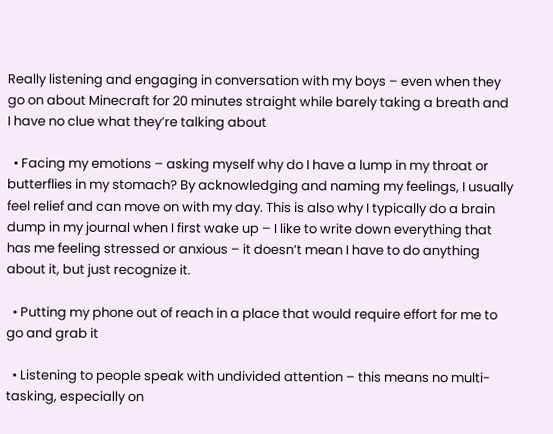Really listening and engaging in conversation with my boys – even when they go on about Minecraft for 20 minutes straight while barely taking a breath and I have no clue what they’re talking about

  • Facing my emotions – asking myself why do I have a lump in my throat or butterflies in my stomach? By acknowledging and naming my feelings, I usually feel relief and can move on with my day. This is also why I typically do a brain dump in my journal when I first wake up – I like to write down everything that has me feeling stressed or anxious – it doesn’t mean I have to do anything about it, but just recognize it.

  • Putting my phone out of reach in a place that would require effort for me to go and grab it

  • Listening to people speak with undivided attention – this means no multi-tasking, especially on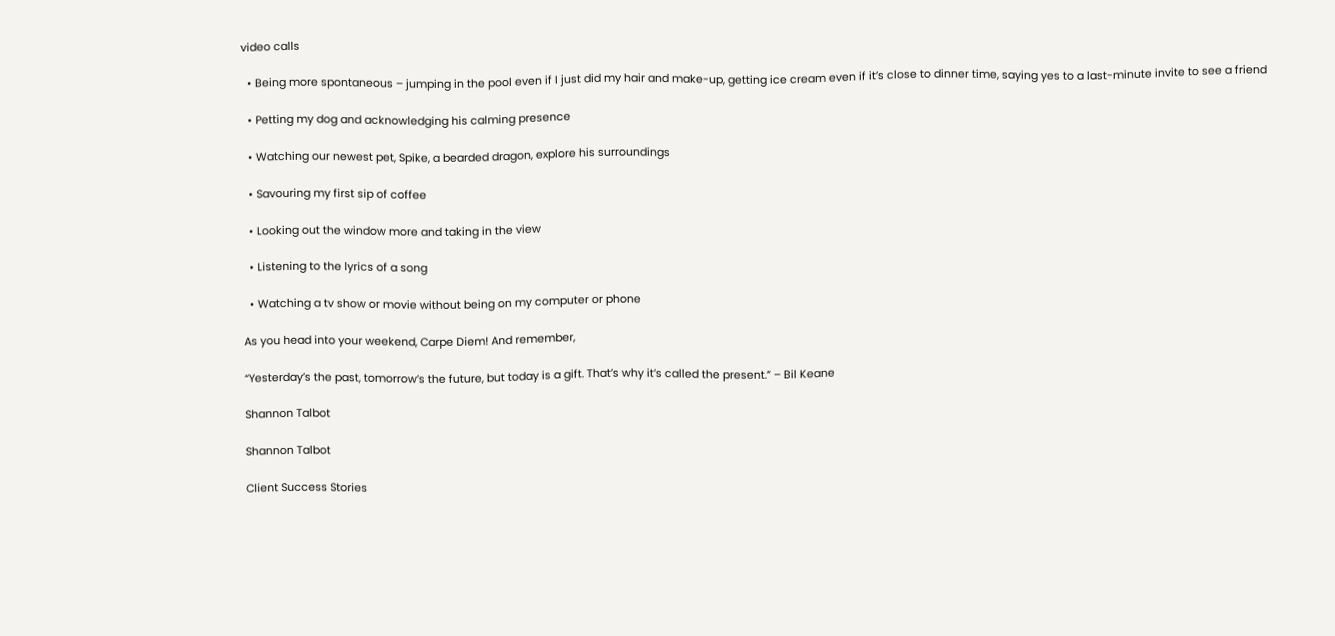video calls

  • Being more spontaneous – jumping in the pool even if I just did my hair and make-up, getting ice cream even if it’s close to dinner time, saying yes to a last-minute invite to see a friend

  • Petting my dog and acknowledging his calming presence

  • Watching our newest pet, Spike, a bearded dragon, explore his surroundings

  • Savouring my first sip of coffee

  • Looking out the window more and taking in the view

  • Listening to the lyrics of a song

  • Watching a tv show or movie without being on my computer or phone

As you head into your weekend, Carpe Diem! And remember,

“Yesterday’s the past, tomorrow’s the future, but today is a gift. That’s why it’s called the present.” – Bil Keane

Shannon Talbot

Shannon Talbot

Client Success Stories